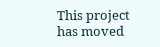This project has moved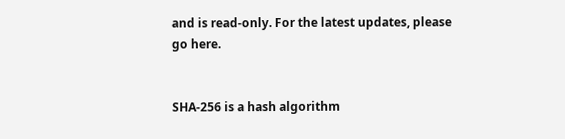and is read-only. For the latest updates, please go here.


SHA-256 is a hash algorithm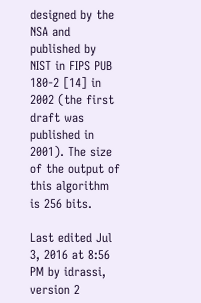designed by the NSA and published by NIST in FIPS PUB 180-2 [14] in 2002 (the first draft was published in 2001). The size of the output of this algorithm is 256 bits.

Last edited Jul 3, 2016 at 8:56 PM by idrassi, version 2